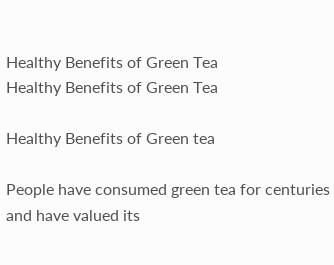Healthy Benefits of Green Tea
Healthy Benefits of Green Tea

Healthy Benefits of Green tea

People have consumed green tea for centuries and have valued its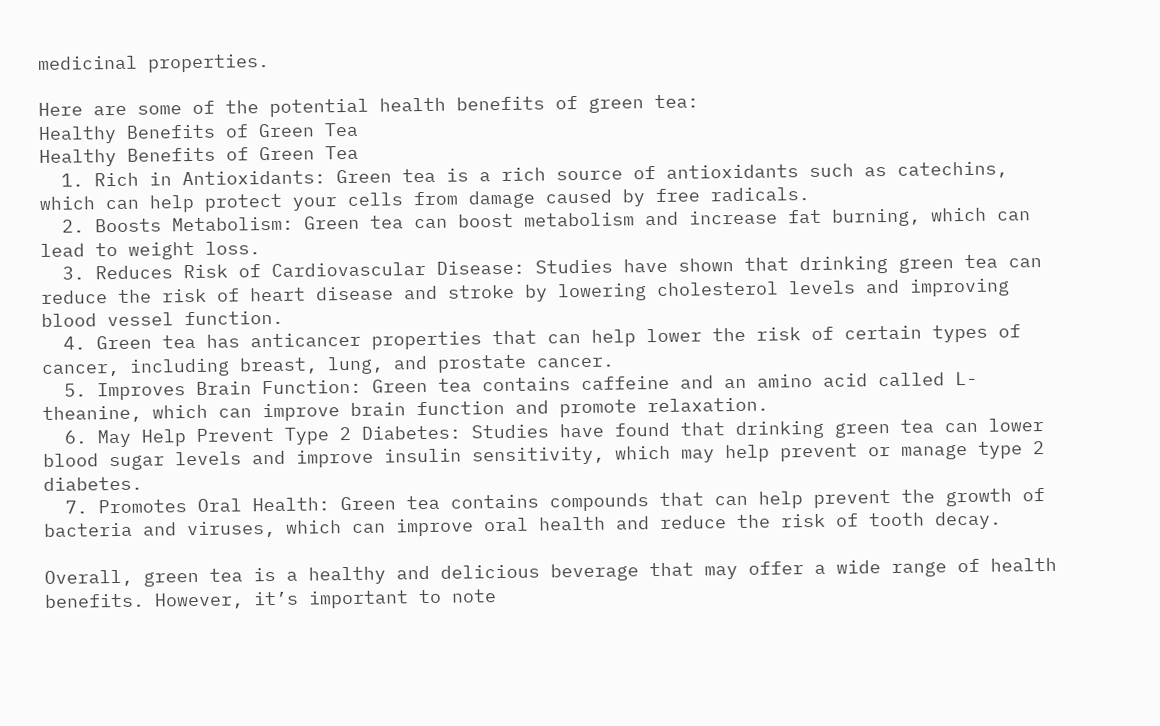medicinal properties.

Here are some of the potential health benefits of green tea:
Healthy Benefits of Green Tea
Healthy Benefits of Green Tea
  1. Rich in Antioxidants: Green tea is a rich source of antioxidants such as catechins, which can help protect your cells from damage caused by free radicals.
  2. Boosts Metabolism: Green tea can boost metabolism and increase fat burning, which can lead to weight loss.
  3. Reduces Risk of Cardiovascular Disease: Studies have shown that drinking green tea can reduce the risk of heart disease and stroke by lowering cholesterol levels and improving blood vessel function.
  4. Green tea has anticancer properties that can help lower the risk of certain types of cancer, including breast, lung, and prostate cancer.
  5. Improves Brain Function: Green tea contains caffeine and an amino acid called L-theanine, which can improve brain function and promote relaxation.
  6. May Help Prevent Type 2 Diabetes: Studies have found that drinking green tea can lower blood sugar levels and improve insulin sensitivity, which may help prevent or manage type 2 diabetes.
  7. Promotes Oral Health: Green tea contains compounds that can help prevent the growth of bacteria and viruses, which can improve oral health and reduce the risk of tooth decay.

Overall, green tea is a healthy and delicious beverage that may offer a wide range of health benefits. However, it’s important to note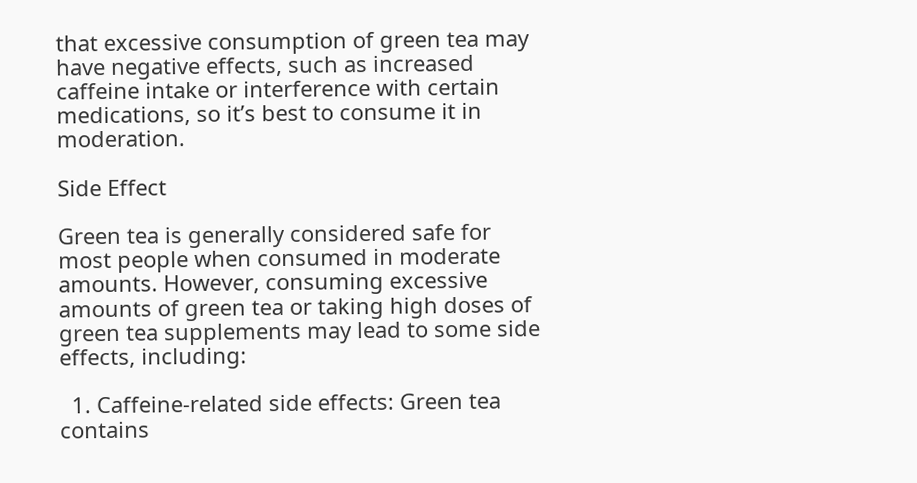that excessive consumption of green tea may have negative effects, such as increased caffeine intake or interference with certain medications, so it’s best to consume it in moderation.

Side Effect

Green tea is generally considered safe for most people when consumed in moderate amounts. However, consuming excessive amounts of green tea or taking high doses of green tea supplements may lead to some side effects, including:

  1. Caffeine-related side effects: Green tea contains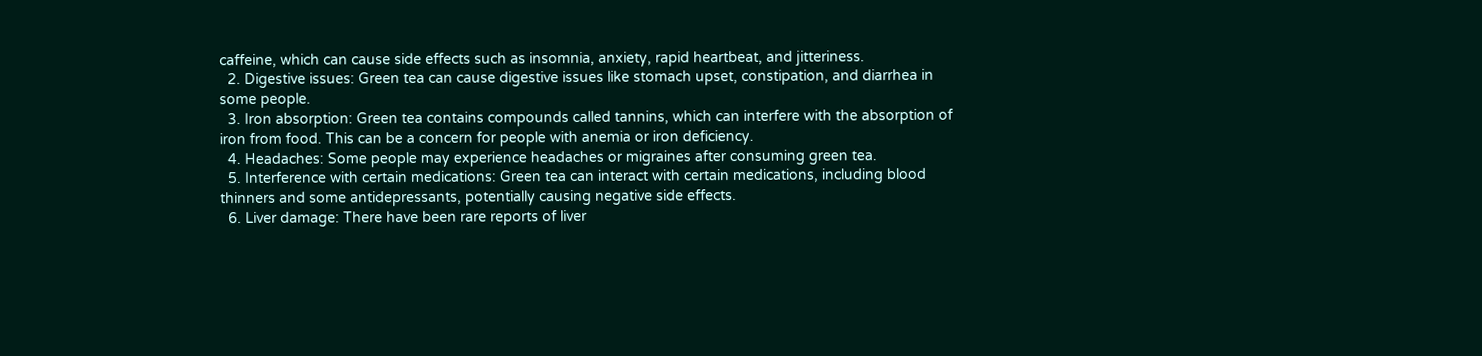caffeine, which can cause side effects such as insomnia, anxiety, rapid heartbeat, and jitteriness.
  2. Digestive issues: Green tea can cause digestive issues like stomach upset, constipation, and diarrhea in some people.
  3. Iron absorption: Green tea contains compounds called tannins, which can interfere with the absorption of iron from food. This can be a concern for people with anemia or iron deficiency.
  4. Headaches: Some people may experience headaches or migraines after consuming green tea.
  5. Interference with certain medications: Green tea can interact with certain medications, including blood thinners and some antidepressants, potentially causing negative side effects.
  6. Liver damage: There have been rare reports of liver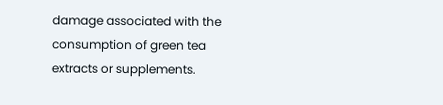damage associated with the consumption of green tea extracts or supplements.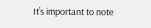It’s important to note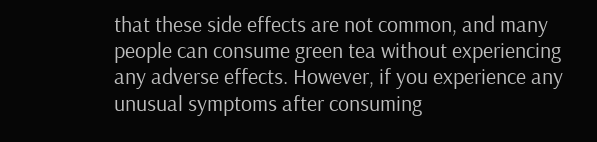that these side effects are not common, and many people can consume green tea without experiencing any adverse effects. However, if you experience any unusual symptoms after consuming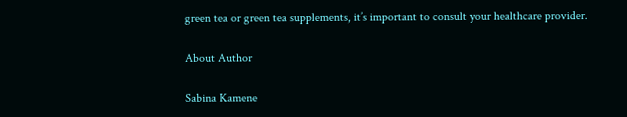green tea or green tea supplements, it’s important to consult your healthcare provider.

About Author

Sabina Kamene